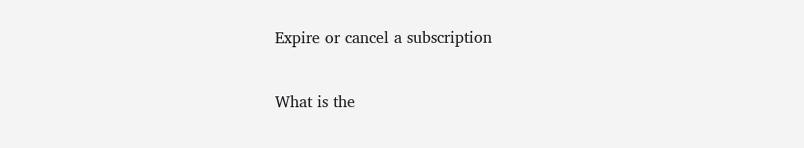Expire or cancel a subscription

What is the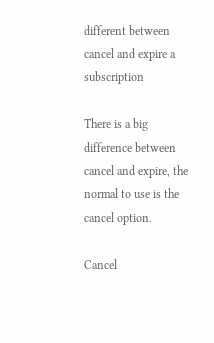different between cancel and expire a subscription

There is a big difference between cancel and expire, the normal to use is the cancel option.

Cancel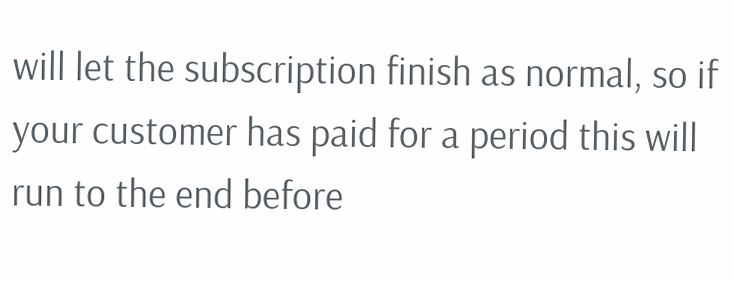will let the subscription finish as normal, so if your customer has paid for a period this will run to the end before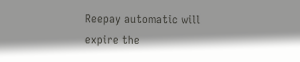Reepay automatic will expire the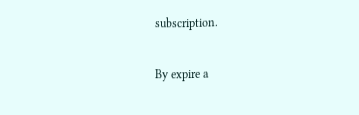subscription.

By expire a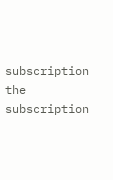subscription the subscription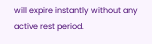will expire instantly without any active rest period.